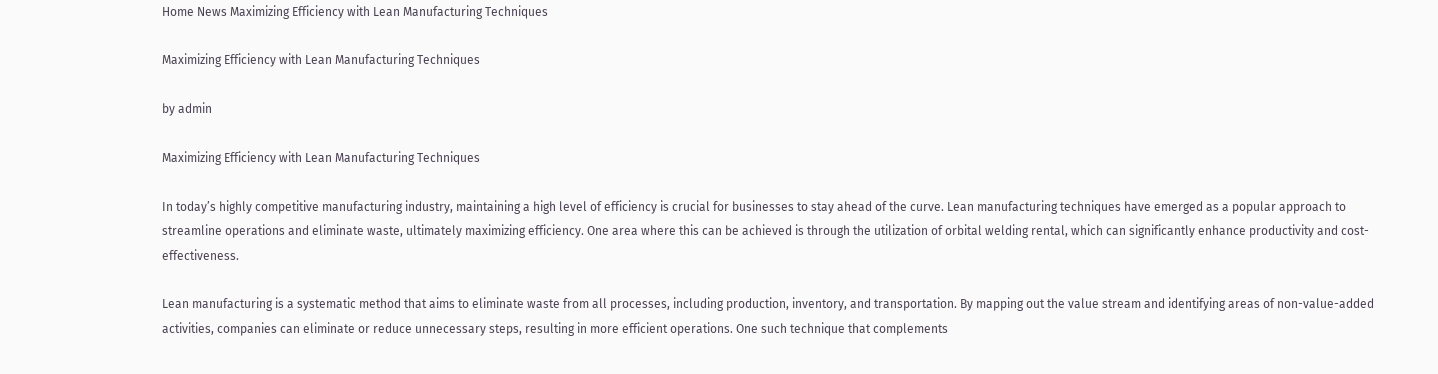Home News Maximizing Efficiency with Lean Manufacturing Techniques

Maximizing Efficiency with Lean Manufacturing Techniques

by admin

Maximizing Efficiency with Lean Manufacturing Techniques

In today’s highly competitive manufacturing industry, maintaining a high level of efficiency is crucial for businesses to stay ahead of the curve. Lean manufacturing techniques have emerged as a popular approach to streamline operations and eliminate waste, ultimately maximizing efficiency. One area where this can be achieved is through the utilization of orbital welding rental, which can significantly enhance productivity and cost-effectiveness.

Lean manufacturing is a systematic method that aims to eliminate waste from all processes, including production, inventory, and transportation. By mapping out the value stream and identifying areas of non-value-added activities, companies can eliminate or reduce unnecessary steps, resulting in more efficient operations. One such technique that complements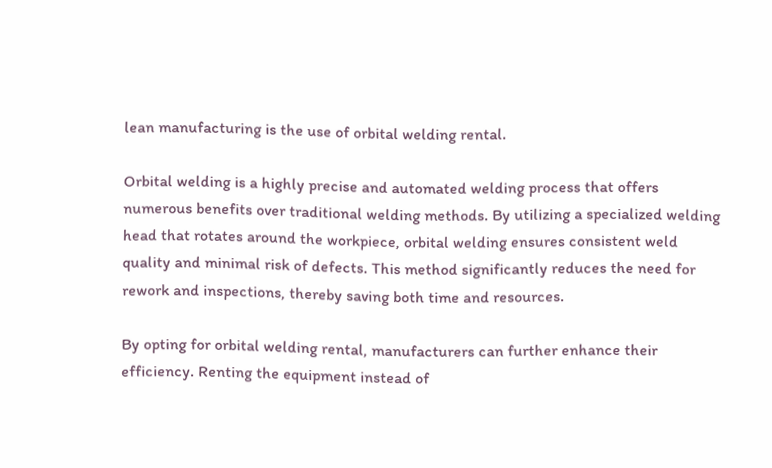lean manufacturing is the use of orbital welding rental.

Orbital welding is a highly precise and automated welding process that offers numerous benefits over traditional welding methods. By utilizing a specialized welding head that rotates around the workpiece, orbital welding ensures consistent weld quality and minimal risk of defects. This method significantly reduces the need for rework and inspections, thereby saving both time and resources.

By opting for orbital welding rental, manufacturers can further enhance their efficiency. Renting the equipment instead of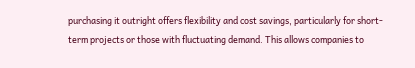purchasing it outright offers flexibility and cost savings, particularly for short-term projects or those with fluctuating demand. This allows companies to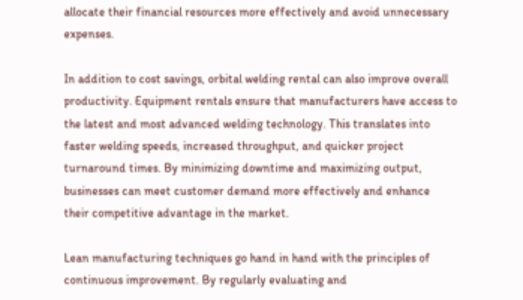allocate their financial resources more effectively and avoid unnecessary expenses.

In addition to cost savings, orbital welding rental can also improve overall productivity. Equipment rentals ensure that manufacturers have access to the latest and most advanced welding technology. This translates into faster welding speeds, increased throughput, and quicker project turnaround times. By minimizing downtime and maximizing output, businesses can meet customer demand more effectively and enhance their competitive advantage in the market.

Lean manufacturing techniques go hand in hand with the principles of continuous improvement. By regularly evaluating and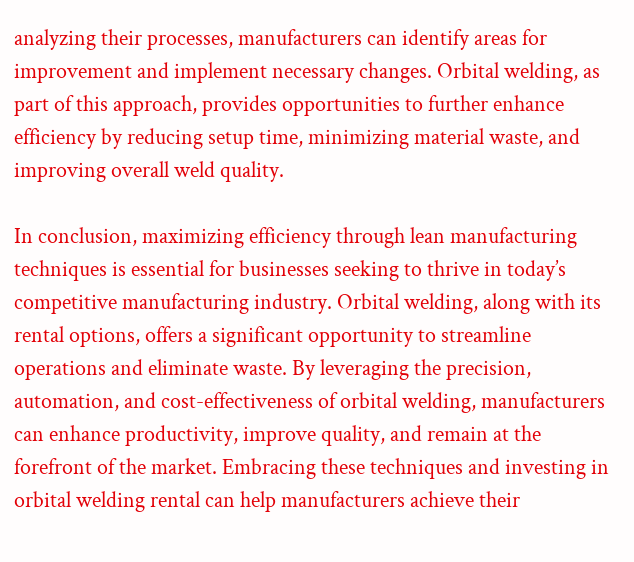analyzing their processes, manufacturers can identify areas for improvement and implement necessary changes. Orbital welding, as part of this approach, provides opportunities to further enhance efficiency by reducing setup time, minimizing material waste, and improving overall weld quality.

In conclusion, maximizing efficiency through lean manufacturing techniques is essential for businesses seeking to thrive in today’s competitive manufacturing industry. Orbital welding, along with its rental options, offers a significant opportunity to streamline operations and eliminate waste. By leveraging the precision, automation, and cost-effectiveness of orbital welding, manufacturers can enhance productivity, improve quality, and remain at the forefront of the market. Embracing these techniques and investing in orbital welding rental can help manufacturers achieve their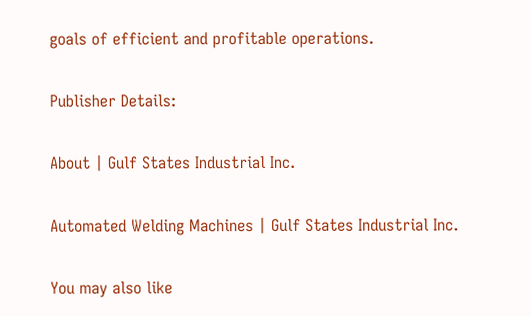goals of efficient and profitable operations.

Publisher Details:

About | Gulf States Industrial Inc.

Automated Welding Machines | Gulf States Industrial Inc.

You may also like